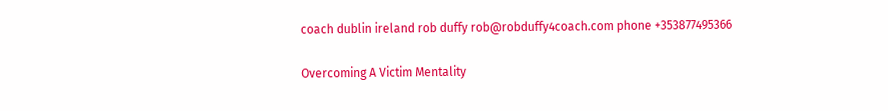coach dublin ireland rob duffy rob@robduffy4coach.com phone +353877495366

Overcoming A Victim Mentality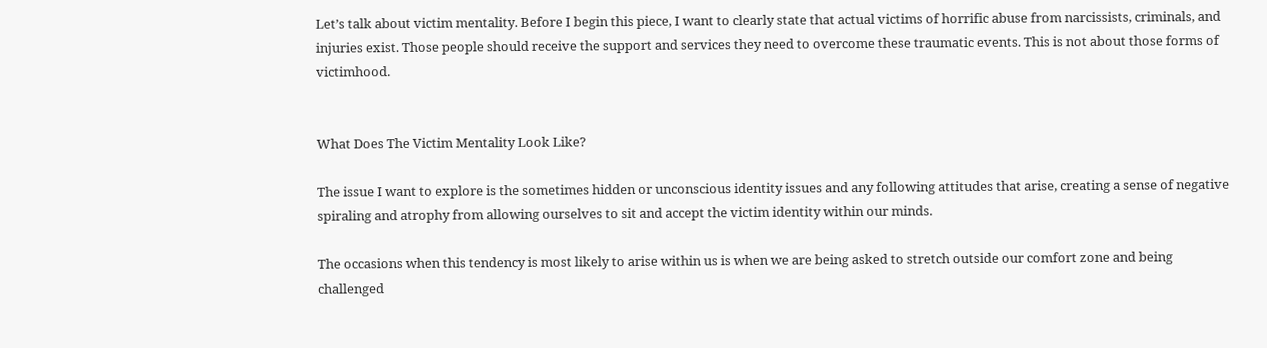Let’s talk about victim mentality. Before I begin this piece, I want to clearly state that actual victims of horrific abuse from narcissists, criminals, and injuries exist. Those people should receive the support and services they need to overcome these traumatic events. This is not about those forms of victimhood.


What Does The Victim Mentality Look Like?

The issue I want to explore is the sometimes hidden or unconscious identity issues and any following attitudes that arise, creating a sense of negative spiraling and atrophy from allowing ourselves to sit and accept the victim identity within our minds.

The occasions when this tendency is most likely to arise within us is when we are being asked to stretch outside our comfort zone and being challenged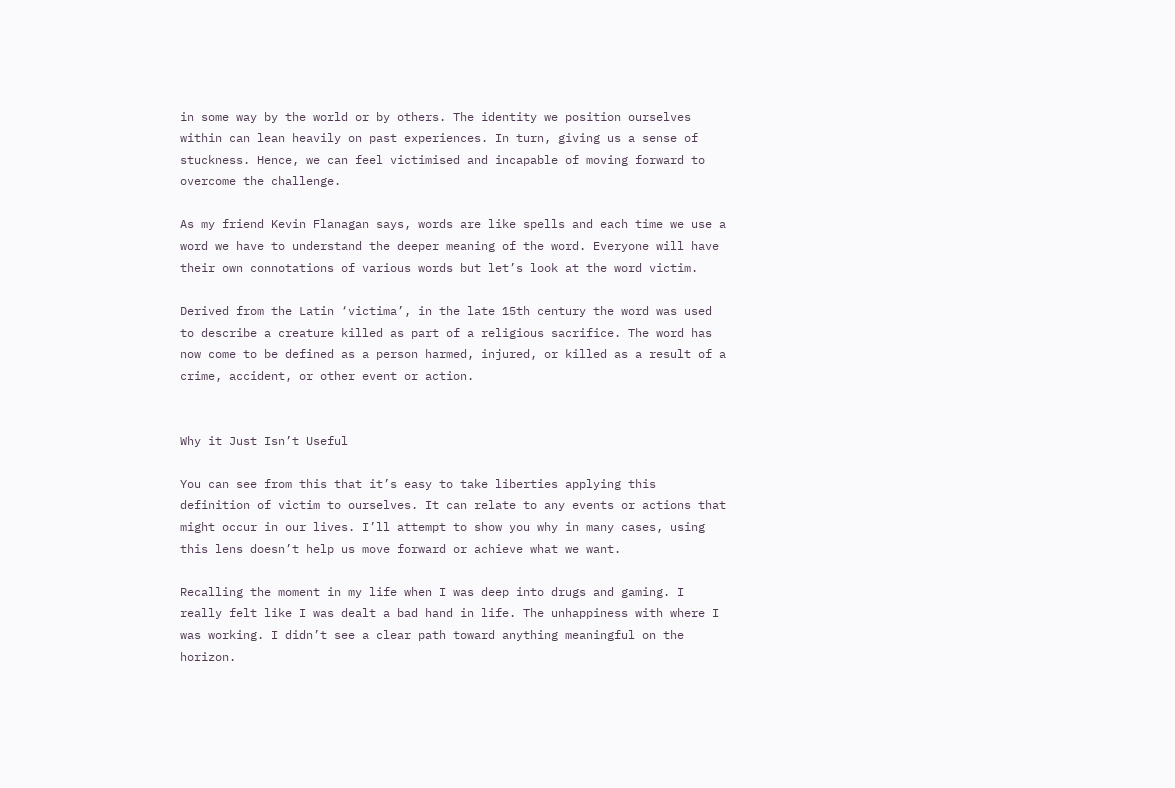in some way by the world or by others. The identity we position ourselves within can lean heavily on past experiences. In turn, giving us a sense of stuckness. Hence, we can feel victimised and incapable of moving forward to overcome the challenge.

As my friend Kevin Flanagan says, words are like spells and each time we use a word we have to understand the deeper meaning of the word. Everyone will have their own connotations of various words but let’s look at the word victim.

Derived from the Latin ‘victima’, in the late 15th century the word was used to describe a creature killed as part of a religious sacrifice. The word has now come to be defined as a person harmed, injured, or killed as a result of a crime, accident, or other event or action.


Why it Just Isn’t Useful

You can see from this that it’s easy to take liberties applying this definition of victim to ourselves. It can relate to any events or actions that might occur in our lives. I’ll attempt to show you why in many cases, using this lens doesn’t help us move forward or achieve what we want.

Recalling the moment in my life when I was deep into drugs and gaming. I really felt like I was dealt a bad hand in life. The unhappiness with where I was working. I didn’t see a clear path toward anything meaningful on the horizon.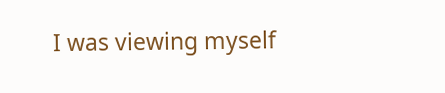I was viewing myself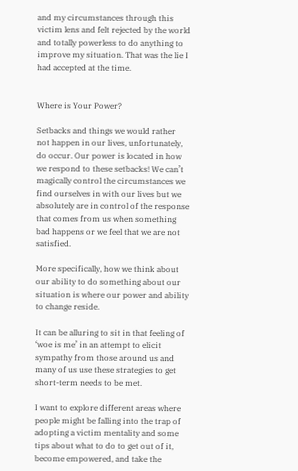and my circumstances through this victim lens and felt rejected by the world and totally powerless to do anything to improve my situation. That was the lie I had accepted at the time.


Where is Your Power?

Setbacks and things we would rather not happen in our lives, unfortunately, do occur. Our power is located in how we respond to these setbacks! We can’t magically control the circumstances we find ourselves in with our lives but we absolutely are in control of the response that comes from us when something bad happens or we feel that we are not satisfied.

More specifically, how we think about our ability to do something about our situation is where our power and ability to change reside.

It can be alluring to sit in that feeling of ‘woe is me’ in an attempt to elicit sympathy from those around us and many of us use these strategies to get short-term needs to be met.

I want to explore different areas where people might be falling into the trap of adopting a victim mentality and some tips about what to do to get out of it, become empowered, and take the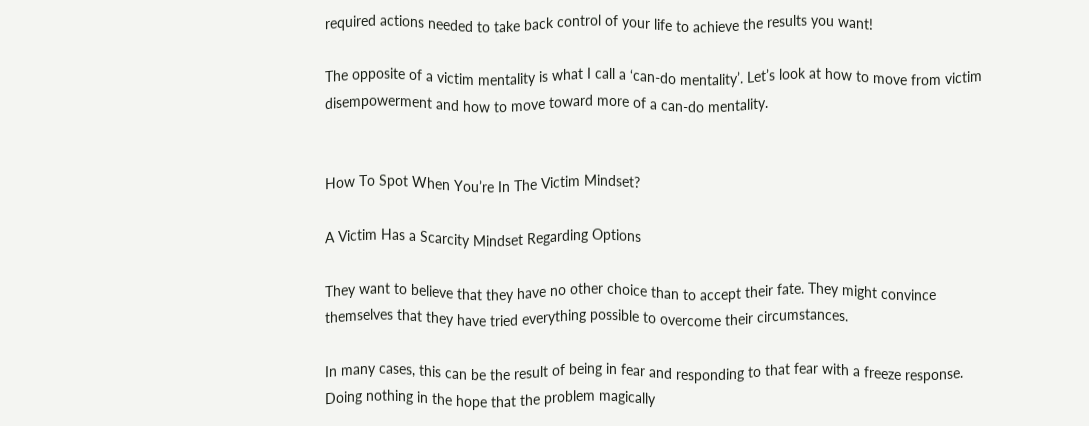required actions needed to take back control of your life to achieve the results you want!

The opposite of a victim mentality is what I call a ‘can-do mentality’. Let’s look at how to move from victim disempowerment and how to move toward more of a can-do mentality.


How To Spot When You’re In The Victim Mindset?

A Victim Has a Scarcity Mindset Regarding Options

They want to believe that they have no other choice than to accept their fate. They might convince themselves that they have tried everything possible to overcome their circumstances.

In many cases, this can be the result of being in fear and responding to that fear with a freeze response. Doing nothing in the hope that the problem magically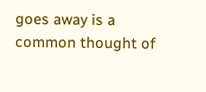goes away is a common thought of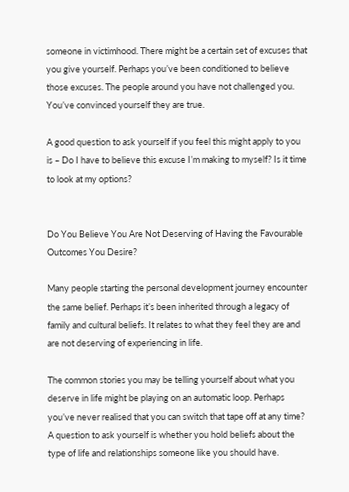someone in victimhood. There might be a certain set of excuses that you give yourself. Perhaps you’ve been conditioned to believe those excuses. The people around you have not challenged you. You’ve convinced yourself they are true.

A good question to ask yourself if you feel this might apply to you is – Do I have to believe this excuse I’m making to myself? Is it time to look at my options?


Do You Believe You Are Not Deserving of Having the Favourable Outcomes You Desire?

Many people starting the personal development journey encounter the same belief. Perhaps it’s been inherited through a legacy of family and cultural beliefs. It relates to what they feel they are and are not deserving of experiencing in life.

The common stories you may be telling yourself about what you deserve in life might be playing on an automatic loop. Perhaps you’ve never realised that you can switch that tape off at any time? A question to ask yourself is whether you hold beliefs about the type of life and relationships someone like you should have.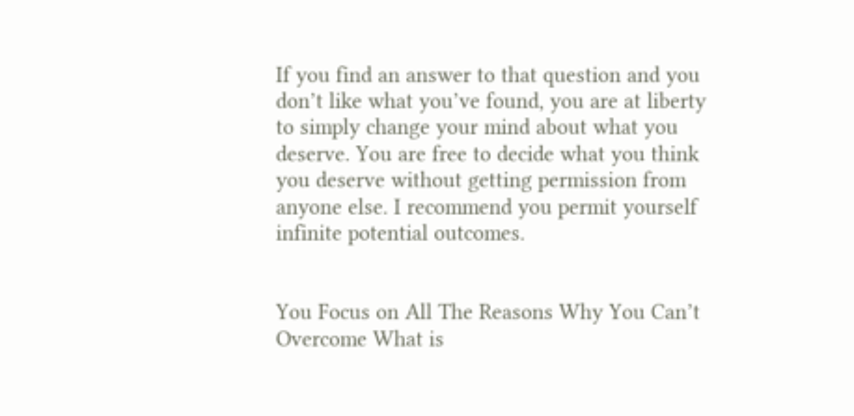If you find an answer to that question and you don’t like what you’ve found, you are at liberty to simply change your mind about what you deserve. You are free to decide what you think you deserve without getting permission from anyone else. I recommend you permit yourself infinite potential outcomes.


You Focus on All The Reasons Why You Can’t Overcome What is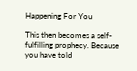Happening For You

This then becomes a self-fulfilling prophecy. Because you have told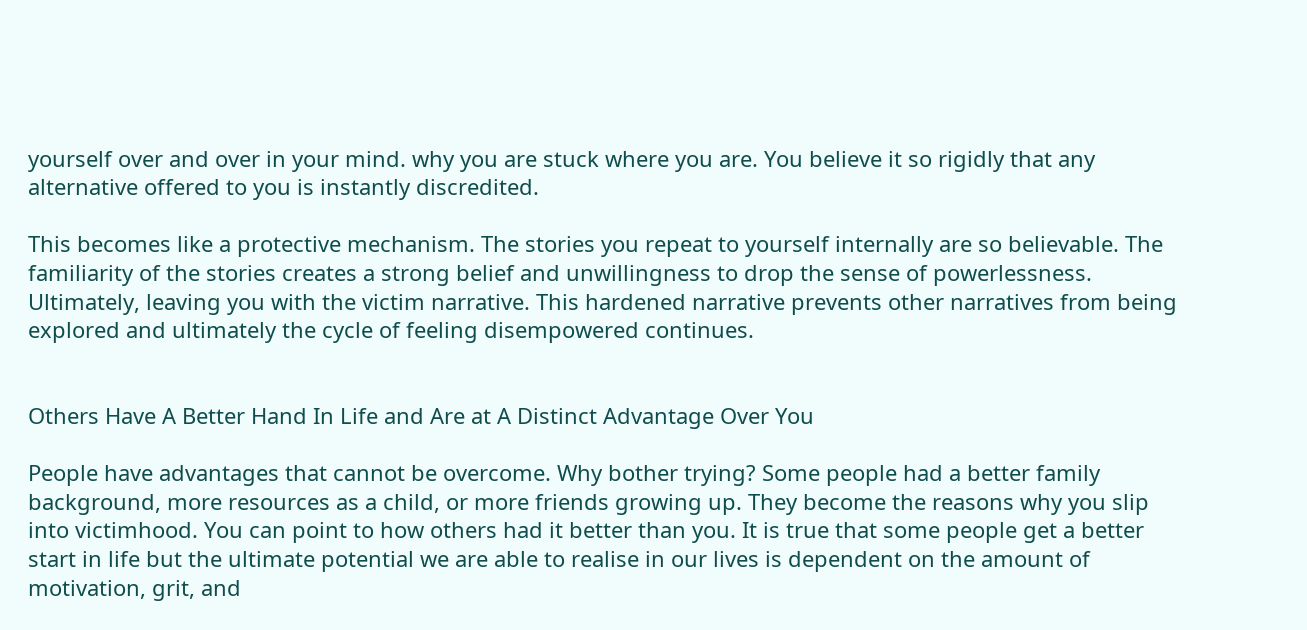yourself over and over in your mind. why you are stuck where you are. You believe it so rigidly that any alternative offered to you is instantly discredited.

This becomes like a protective mechanism. The stories you repeat to yourself internally are so believable. The familiarity of the stories creates a strong belief and unwillingness to drop the sense of powerlessness. Ultimately, leaving you with the victim narrative. This hardened narrative prevents other narratives from being explored and ultimately the cycle of feeling disempowered continues.


Others Have A Better Hand In Life and Are at A Distinct Advantage Over You

People have advantages that cannot be overcome. Why bother trying? Some people had a better family background, more resources as a child, or more friends growing up. They become the reasons why you slip into victimhood. You can point to how others had it better than you. It is true that some people get a better start in life but the ultimate potential we are able to realise in our lives is dependent on the amount of motivation, grit, and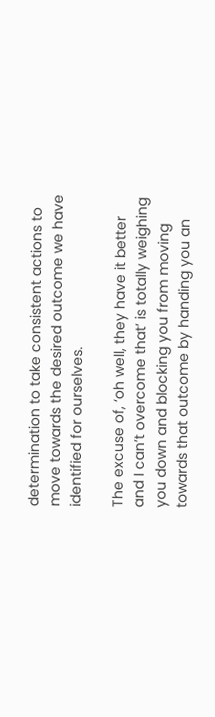determination to take consistent actions to move towards the desired outcome we have identified for ourselves.

The excuse of, ‘oh well, they have it better and I can’t overcome that’ is totally weighing you down and blocking you from moving towards that outcome by handing you an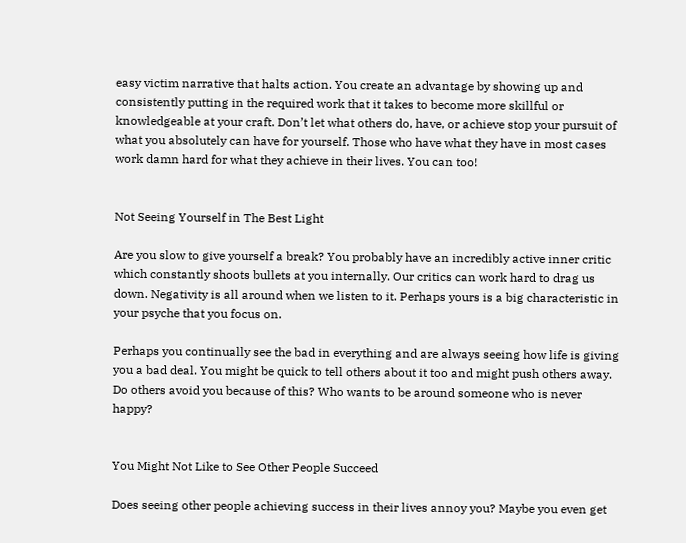easy victim narrative that halts action. You create an advantage by showing up and consistently putting in the required work that it takes to become more skillful or knowledgeable at your craft. Don’t let what others do, have, or achieve stop your pursuit of what you absolutely can have for yourself. Those who have what they have in most cases work damn hard for what they achieve in their lives. You can too!


Not Seeing Yourself in The Best Light

Are you slow to give yourself a break? You probably have an incredibly active inner critic which constantly shoots bullets at you internally. Our critics can work hard to drag us down. Negativity is all around when we listen to it. Perhaps yours is a big characteristic in your psyche that you focus on.

Perhaps you continually see the bad in everything and are always seeing how life is giving you a bad deal. You might be quick to tell others about it too and might push others away. Do others avoid you because of this? Who wants to be around someone who is never happy?


You Might Not Like to See Other People Succeed

Does seeing other people achieving success in their lives annoy you? Maybe you even get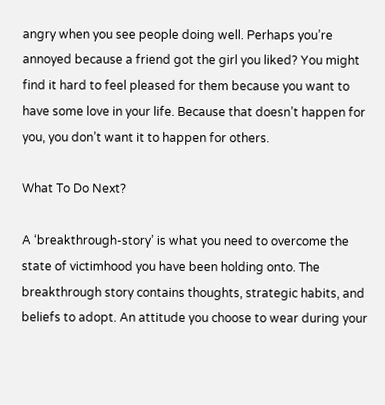angry when you see people doing well. Perhaps you’re annoyed because a friend got the girl you liked? You might find it hard to feel pleased for them because you want to have some love in your life. Because that doesn’t happen for you, you don’t want it to happen for others.

What To Do Next?

A ‘breakthrough-story’ is what you need to overcome the state of victimhood you have been holding onto. The breakthrough story contains thoughts, strategic habits, and beliefs to adopt. An attitude you choose to wear during your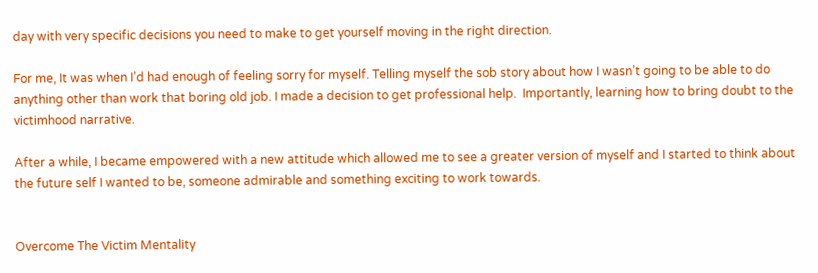day with very specific decisions you need to make to get yourself moving in the right direction.

For me, It was when I’d had enough of feeling sorry for myself. Telling myself the sob story about how I wasn’t going to be able to do anything other than work that boring old job. I made a decision to get professional help.  Importantly, learning how to bring doubt to the victimhood narrative.

After a while, I became empowered with a new attitude which allowed me to see a greater version of myself and I started to think about the future self I wanted to be, someone admirable and something exciting to work towards.


Overcome The Victim Mentality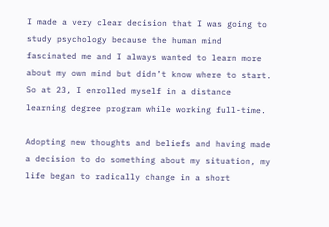I made a very clear decision that I was going to study psychology because the human mind fascinated me and I always wanted to learn more about my own mind but didn’t know where to start. So at 23, I enrolled myself in a distance learning degree program while working full-time.

Adopting new thoughts and beliefs and having made a decision to do something about my situation, my life began to radically change in a short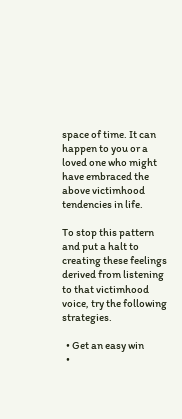space of time. It can happen to you or a loved one who might have embraced the above victimhood tendencies in life.

To stop this pattern and put a halt to creating these feelings derived from listening to that victimhood voice, try the following strategies.

  • Get an easy win
  •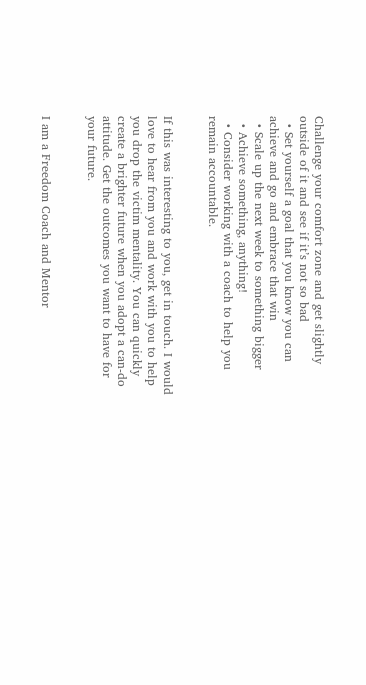Challenge your comfort zone and get slightly outside of it and see if it’s not so bad
  • Set yourself a goal that you know you can achieve and go and embrace that win
  • Scale up the next week to something bigger
  • Achieve something, anything!
  • Consider working with a coach to help you remain accountable.


If this was interesting to you, get in touch. I would love to hear from you and work with you to help you drop the victim mentality. You can quickly create a brighter future when you adopt a can-do attitude. Get the outcomes you want to have for your future.


I am a Freedom Coach and Mentor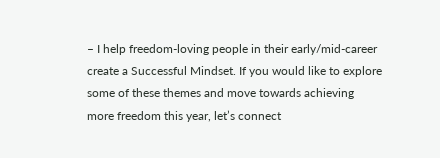– I help freedom-loving people in their early/mid-career create a Successful Mindset. If you would like to explore some of these themes and move towards achieving more freedom this year, let’s connect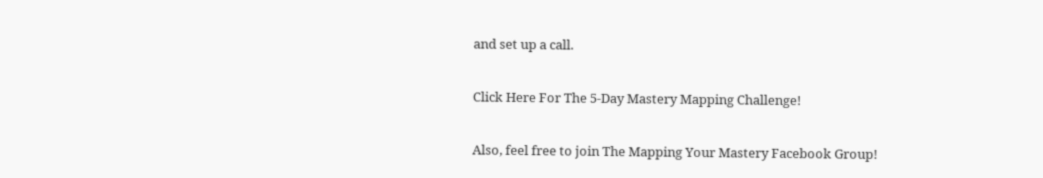and set up a call.

Click Here For The 5-Day Mastery Mapping Challenge!

Also, feel free to join The Mapping Your Mastery Facebook Group!